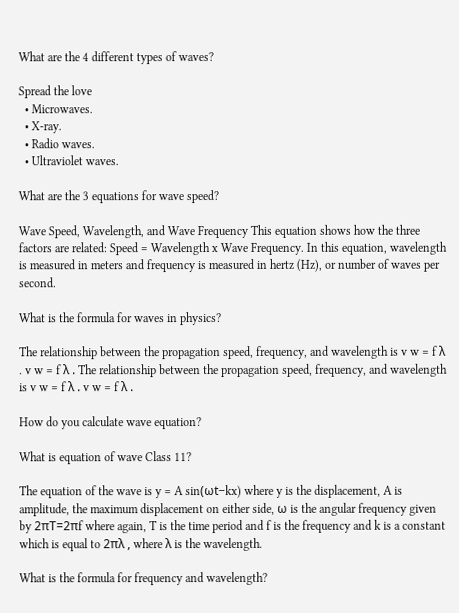What are the 4 different types of waves?

Spread the love
  • Microwaves.
  • X-ray.
  • Radio waves.
  • Ultraviolet waves.

What are the 3 equations for wave speed?

Wave Speed, Wavelength, and Wave Frequency This equation shows how the three factors are related: Speed = Wavelength x Wave Frequency. In this equation, wavelength is measured in meters and frequency is measured in hertz (Hz), or number of waves per second.

What is the formula for waves in physics?

The relationship between the propagation speed, frequency, and wavelength is v w = f λ . v w = f λ . The relationship between the propagation speed, frequency, and wavelength is v w = f λ . v w = f λ .

How do you calculate wave equation?

What is equation of wave Class 11?

The equation of the wave is y = A sin(ωt−kx) where y is the displacement, A is amplitude, the maximum displacement on either side, ω is the angular frequency given by 2πT=2πf where again, T is the time period and f is the frequency and k is a constant which is equal to 2πλ , where λ is the wavelength.

What is the formula for frequency and wavelength?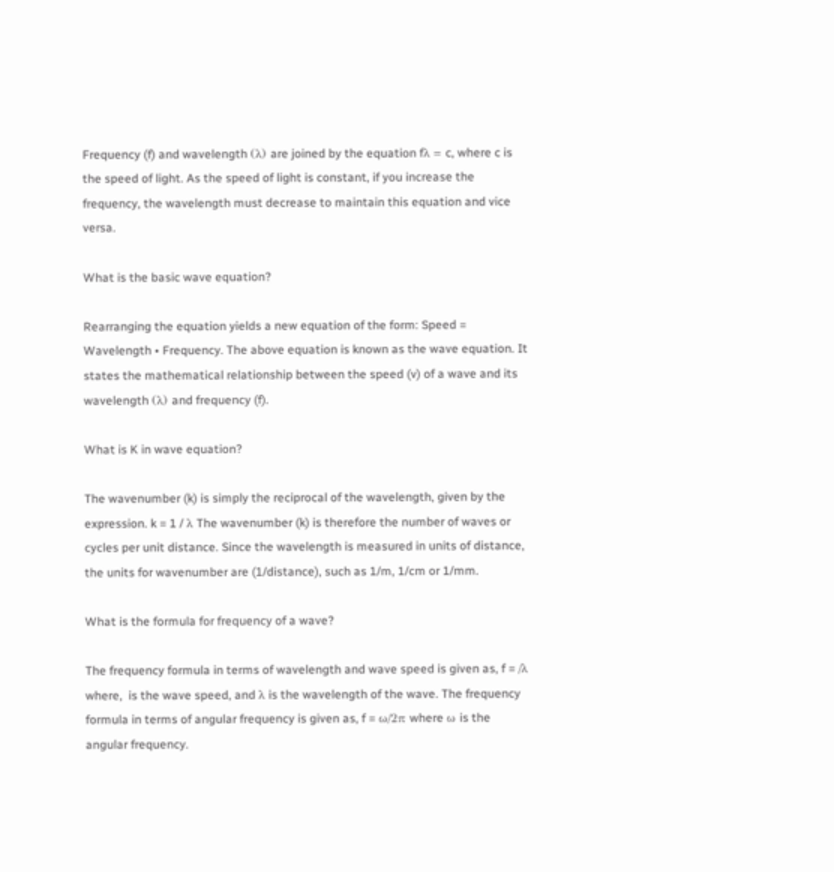Frequency (f) and wavelength (λ) are joined by the equation fλ = c, where c is the speed of light. As the speed of light is constant, if you increase the frequency, the wavelength must decrease to maintain this equation and vice versa.

What is the basic wave equation?

Rearranging the equation yields a new equation of the form: Speed = Wavelength • Frequency. The above equation is known as the wave equation. It states the mathematical relationship between the speed (v) of a wave and its wavelength (λ) and frequency (f).

What is K in wave equation?

The wavenumber (k) is simply the reciprocal of the wavelength, given by the expression. k = 1 / λ The wavenumber (k) is therefore the number of waves or cycles per unit distance. Since the wavelength is measured in units of distance, the units for wavenumber are (1/distance), such as 1/m, 1/cm or 1/mm.

What is the formula for frequency of a wave?

The frequency formula in terms of wavelength and wave speed is given as, f = /λ where,  is the wave speed, and λ is the wavelength of the wave. The frequency formula in terms of angular frequency is given as, f = ω/2π where ω is the angular frequency.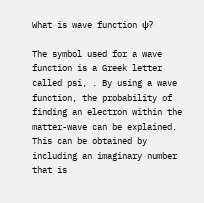What is wave function ψ?

The symbol used for a wave function is a Greek letter called psi, . By using a wave function, the probability of finding an electron within the matter-wave can be explained. This can be obtained by including an imaginary number that is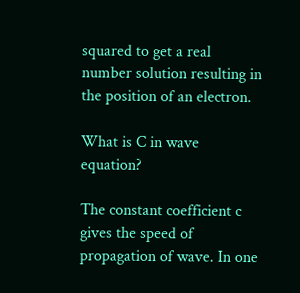squared to get a real number solution resulting in the position of an electron.

What is C in wave equation?

The constant coefficient c gives the speed of propagation of wave. In one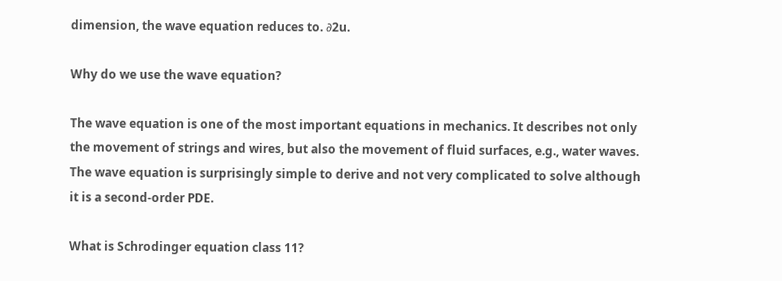dimension, the wave equation reduces to. ∂2u.

Why do we use the wave equation?

The wave equation is one of the most important equations in mechanics. It describes not only the movement of strings and wires, but also the movement of fluid surfaces, e.g., water waves. The wave equation is surprisingly simple to derive and not very complicated to solve although it is a second-order PDE.

What is Schrodinger equation class 11?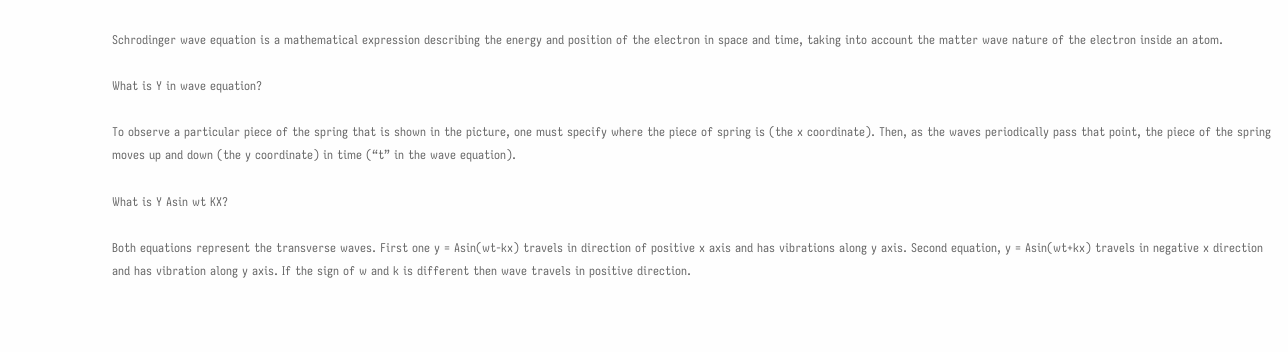Schrodinger wave equation is a mathematical expression describing the energy and position of the electron in space and time, taking into account the matter wave nature of the electron inside an atom.

What is Y in wave equation?

To observe a particular piece of the spring that is shown in the picture, one must specify where the piece of spring is (the x coordinate). Then, as the waves periodically pass that point, the piece of the spring moves up and down (the y coordinate) in time (“t” in the wave equation).

What is Y Asin wt KX?

Both equations represent the transverse waves. First one y = Asin(wt-kx) travels in direction of positive x axis and has vibrations along y axis. Second equation, y = Asin(wt+kx) travels in negative x direction and has vibration along y axis. If the sign of w and k is different then wave travels in positive direction.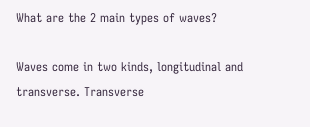What are the 2 main types of waves?

Waves come in two kinds, longitudinal and transverse. Transverse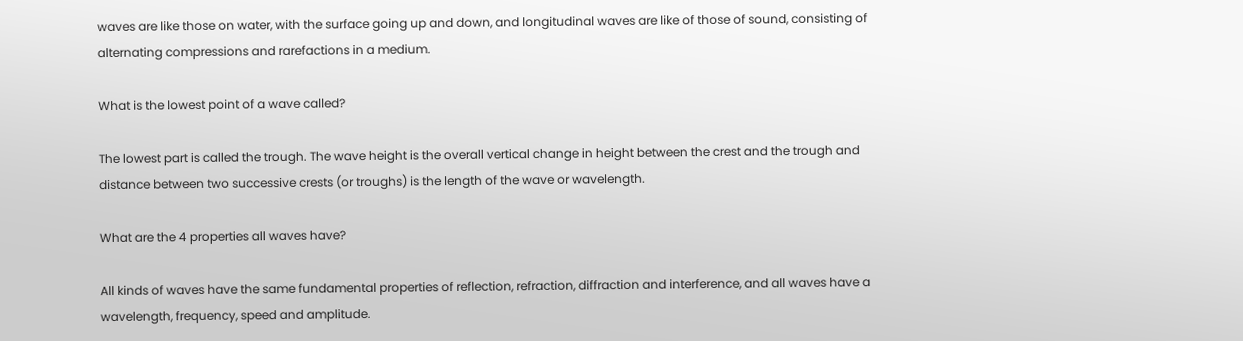waves are like those on water, with the surface going up and down, and longitudinal waves are like of those of sound, consisting of alternating compressions and rarefactions in a medium.

What is the lowest point of a wave called?

The lowest part is called the trough. The wave height is the overall vertical change in height between the crest and the trough and distance between two successive crests (or troughs) is the length of the wave or wavelength.

What are the 4 properties all waves have?

All kinds of waves have the same fundamental properties of reflection, refraction, diffraction and interference, and all waves have a wavelength, frequency, speed and amplitude.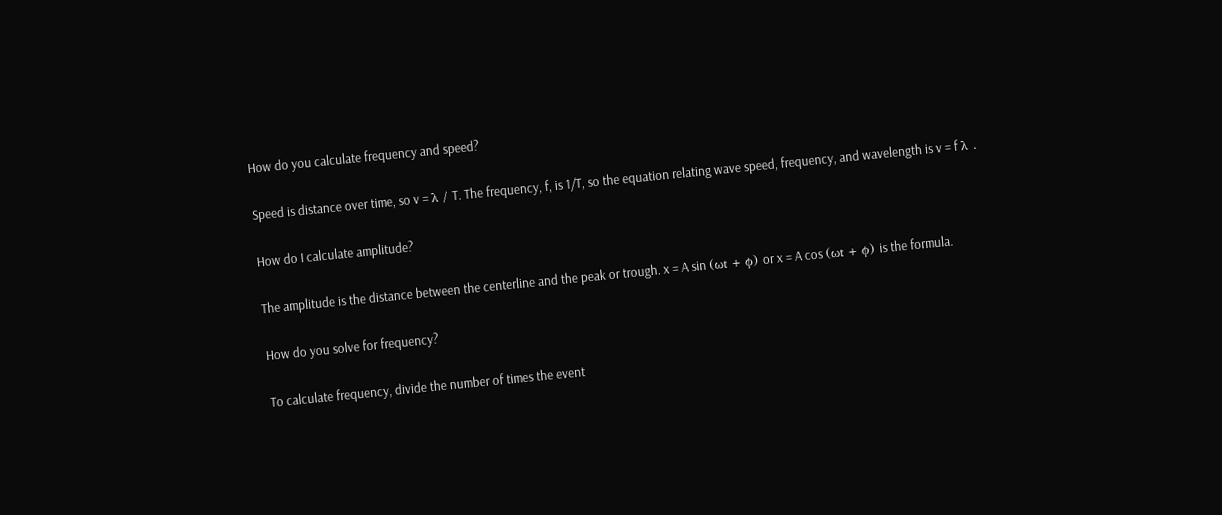How do you calculate frequency and speed?

Speed is distance over time, so v = λ / T. The frequency, f, is 1/T, so the equation relating wave speed, frequency, and wavelength is v = f λ .

How do I calculate amplitude?

The amplitude is the distance between the centerline and the peak or trough. x = A sin (ωt + ϕ) or x = A cos (ωt + ϕ) is the formula.

How do you solve for frequency?

To calculate frequency, divide the number of times the event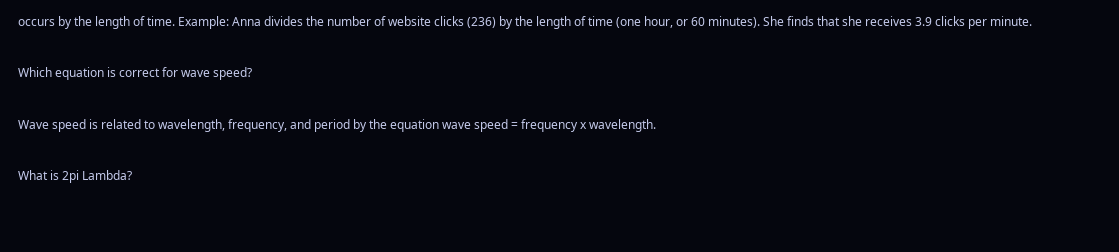occurs by the length of time. Example: Anna divides the number of website clicks (236) by the length of time (one hour, or 60 minutes). She finds that she receives 3.9 clicks per minute.

Which equation is correct for wave speed?

Wave speed is related to wavelength, frequency, and period by the equation wave speed = frequency x wavelength.

What is 2pi Lambda?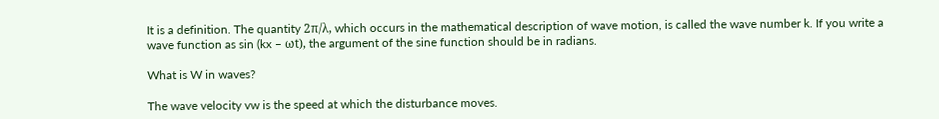It is a definition. The quantity 2π/λ, which occurs in the mathematical description of wave motion, is called the wave number k. If you write a wave function as sin (kx – ωt), the argument of the sine function should be in radians.

What is W in waves?

The wave velocity vw is the speed at which the disturbance moves.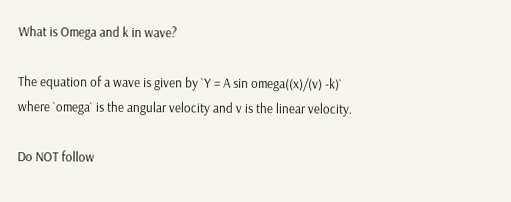What is Omega and k in wave?

The equation of a wave is given by `Y = A sin omega((x)/(v) -k)`
where `omega` is the angular velocity and v is the linear velocity.

Do NOT follow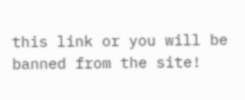this link or you will be banned from the site!